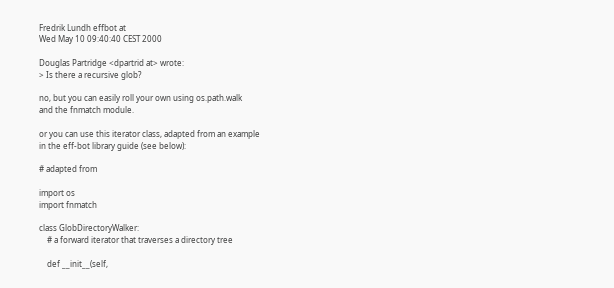Fredrik Lundh effbot at
Wed May 10 09:40:40 CEST 2000

Douglas Partridge <dpartrid at> wrote:
> Is there a recursive glob?

no, but you can easily roll your own using os.path.walk
and the fnmatch module.

or you can use this iterator class, adapted from an example
in the eff-bot library guide (see below):

# adapted from

import os
import fnmatch

class GlobDirectoryWalker:
    # a forward iterator that traverses a directory tree

    def __init__(self,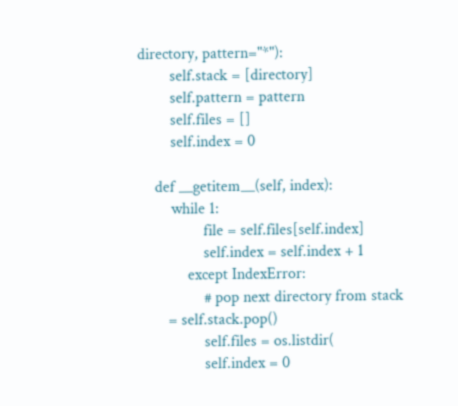directory, pattern="*"):
        self.stack = [directory]
        self.pattern = pattern
        self.files = []
        self.index = 0

    def __getitem__(self, index):
        while 1:
                file = self.files[self.index]
                self.index = self.index + 1
            except IndexError:
                # pop next directory from stack
       = self.stack.pop()
                self.files = os.listdir(
                self.index = 0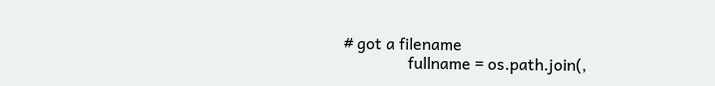# got a filename
                fullname = os.path.join(,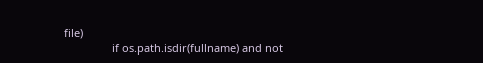file)
                if os.path.isdir(fullname) and not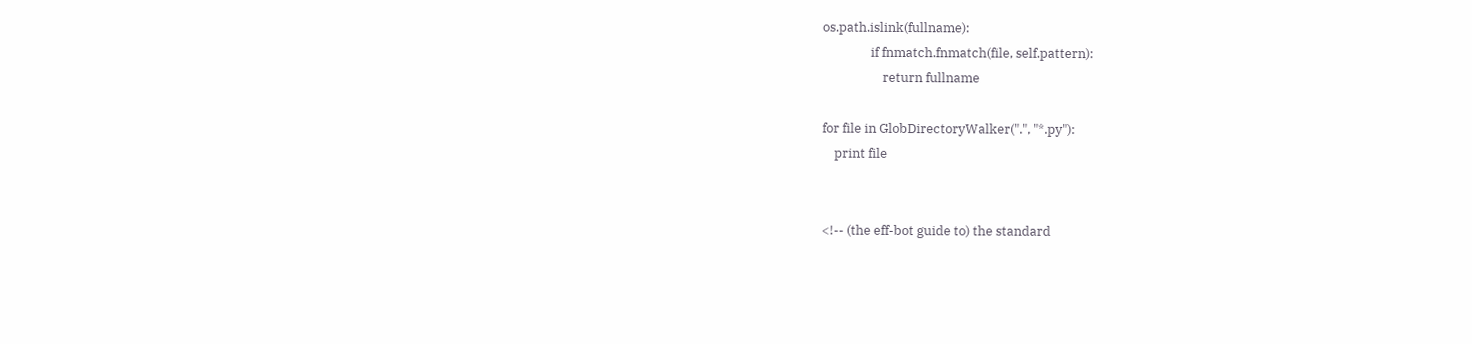os.path.islink(fullname):
                if fnmatch.fnmatch(file, self.pattern):
                    return fullname

for file in GlobDirectoryWalker(".", "*.py"):
    print file


<!-- (the eff-bot guide to) the standard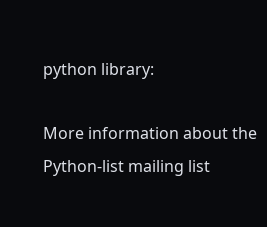python library:

More information about the Python-list mailing list